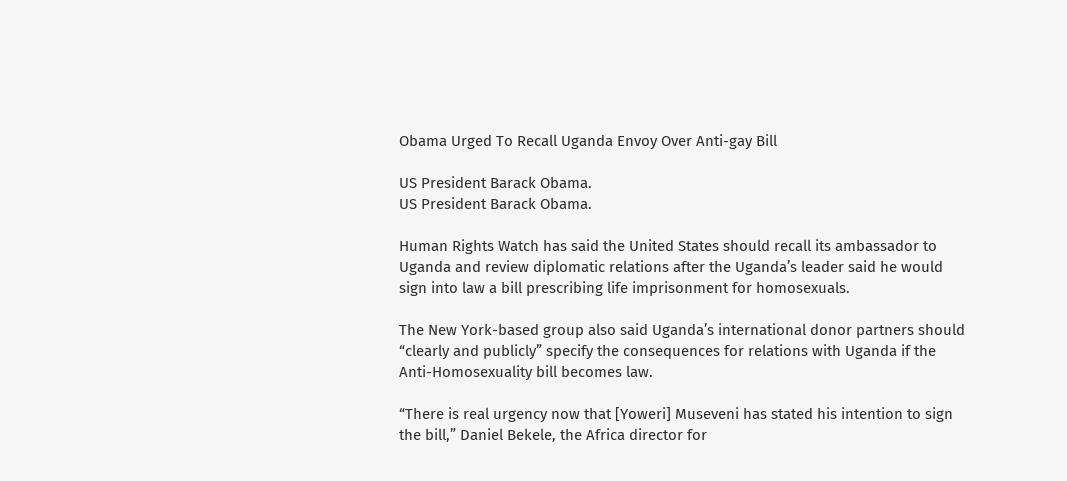Obama Urged To Recall Uganda Envoy Over Anti-gay Bill

US President Barack Obama.
US President Barack Obama.

Human Rights Watch has said the United States should recall its ambassador to Uganda and review diplomatic relations after the Uganda’s leader said he would sign into law a bill prescribing life imprisonment for homosexuals.

The New York-based group also said Uganda’s international donor partners should “clearly and publicly” specify the consequences for relations with Uganda if the Anti-Homosexuality bill becomes law.

“There is real urgency now that [Yoweri] Museveni has stated his intention to sign the bill,” Daniel Bekele, the Africa director for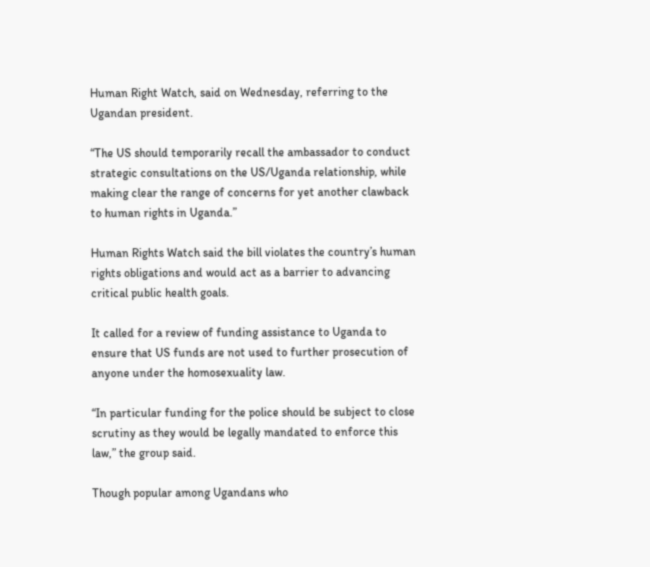Human Right Watch, said on Wednesday, referring to the Ugandan president.

“The US should temporarily recall the ambassador to conduct strategic consultations on the US/Uganda relationship, while making clear the range of concerns for yet another clawback to human rights in Uganda.”

Human Rights Watch said the bill violates the country’s human rights obligations and would act as a barrier to advancing critical public health goals.

It called for a review of funding assistance to Uganda to ensure that US funds are not used to further prosecution of anyone under the homosexuality law.

“In particular funding for the police should be subject to close scrutiny as they would be legally mandated to enforce this law,” the group said.

Though popular among Ugandans who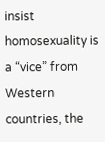insist homosexuality is a “vice” from Western countries, the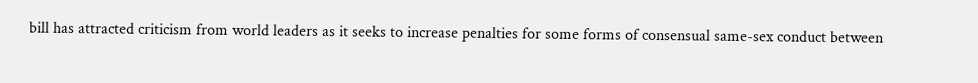bill has attracted criticism from world leaders as it seeks to increase penalties for some forms of consensual same-sex conduct between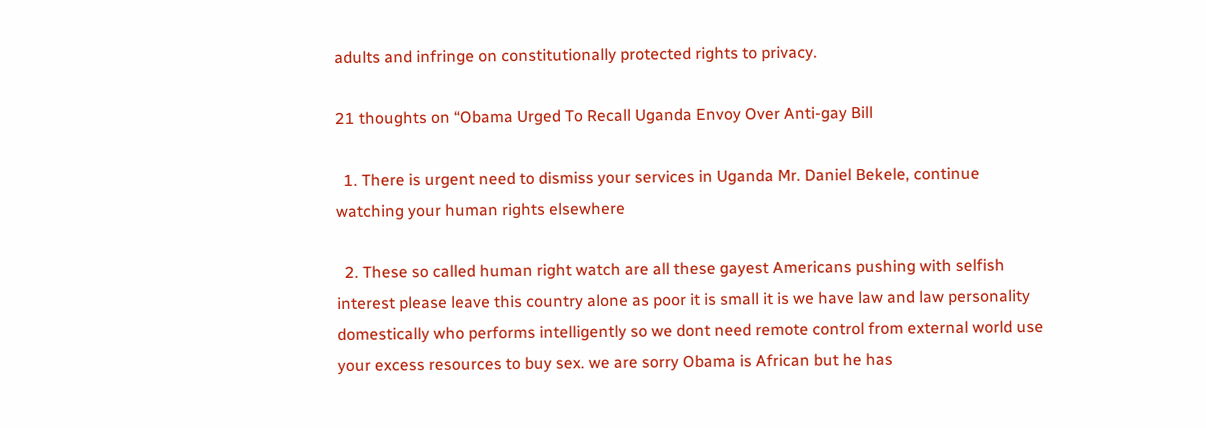adults and infringe on constitutionally protected rights to privacy.

21 thoughts on “Obama Urged To Recall Uganda Envoy Over Anti-gay Bill

  1. There is urgent need to dismiss your services in Uganda Mr. Daniel Bekele, continue watching your human rights elsewhere

  2. These so called human right watch are all these gayest Americans pushing with selfish interest please leave this country alone as poor it is small it is we have law and law personality domestically who performs intelligently so we dont need remote control from external world use your excess resources to buy sex. we are sorry Obama is African but he has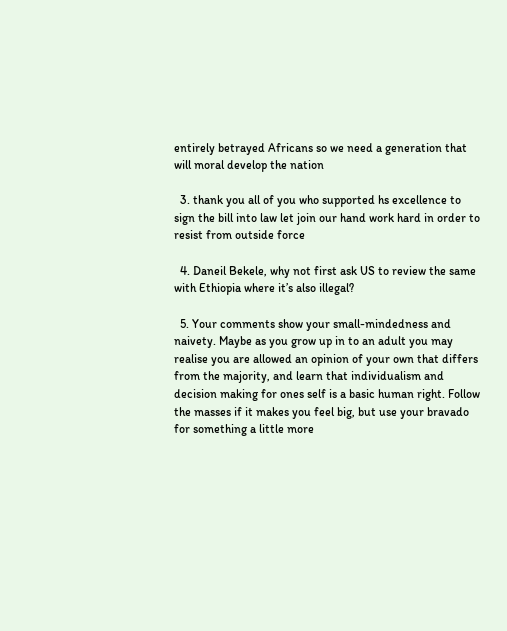entirely betrayed Africans so we need a generation that will moral develop the nation

  3. thank you all of you who supported hs excellence to sign the bill into law let join our hand work hard in order to resist from outside force

  4. Daneil Bekele, why not first ask US to review the same with Ethiopia where it’s also illegal?

  5. Your comments show your small-mindedness and naivety. Maybe as you grow up in to an adult you may realise you are allowed an opinion of your own that differs from the majority, and learn that individualism and decision making for ones self is a basic human right. Follow the masses if it makes you feel big, but use your bravado for something a little more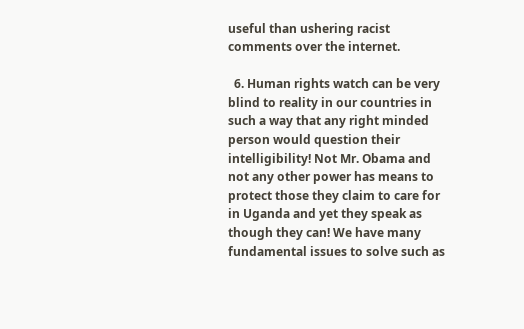useful than ushering racist comments over the internet.

  6. Human rights watch can be very blind to reality in our countries in such a way that any right minded person would question their intelligibility! Not Mr. Obama and not any other power has means to protect those they claim to care for in Uganda and yet they speak as though they can! We have many fundamental issues to solve such as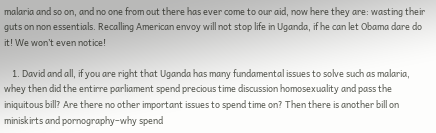malaria and so on, and no one from out there has ever come to our aid, now here they are: wasting their guts on non essentials. Recalling American envoy will not stop life in Uganda, if he can let Obama dare do it! We won’t even notice!

    1. David and all, if you are right that Uganda has many fundamental issues to solve such as malaria, whey then did the entirre parliament spend precious time discussion homosexuality and pass the iniquitous bill? Are there no other important issues to spend time on? Then there is another bill on miniskirts and pornography–why spend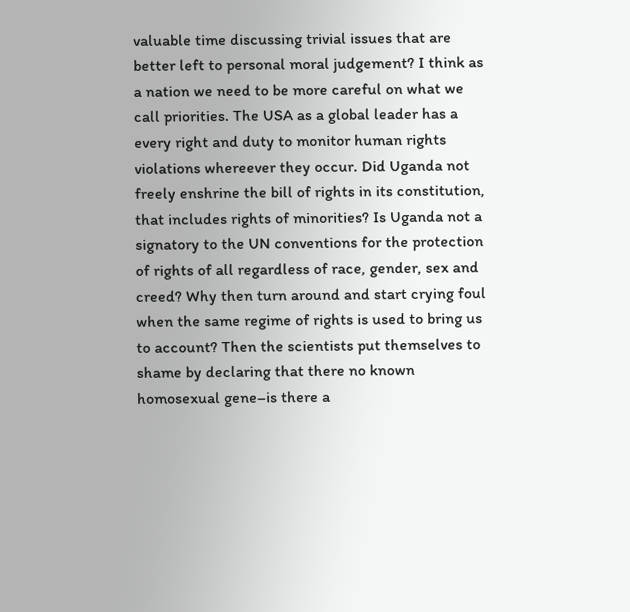valuable time discussing trivial issues that are better left to personal moral judgement? I think as a nation we need to be more careful on what we call priorities. The USA as a global leader has a every right and duty to monitor human rights violations whereever they occur. Did Uganda not freely enshrine the bill of rights in its constitution, that includes rights of minorities? Is Uganda not a signatory to the UN conventions for the protection of rights of all regardless of race, gender, sex and creed? Why then turn around and start crying foul when the same regime of rights is used to bring us to account? Then the scientists put themselves to shame by declaring that there no known homosexual gene–is there a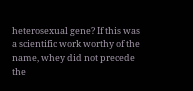heterosexual gene? If this was a scientific work worthy of the name, whey did not precede the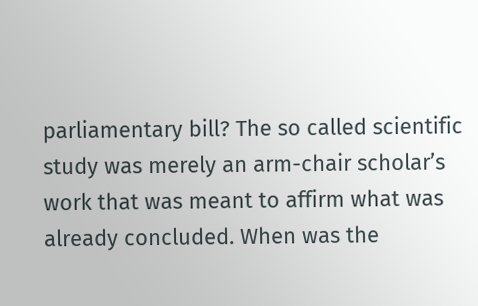parliamentary bill? The so called scientific study was merely an arm-chair scholar’s work that was meant to affirm what was already concluded. When was the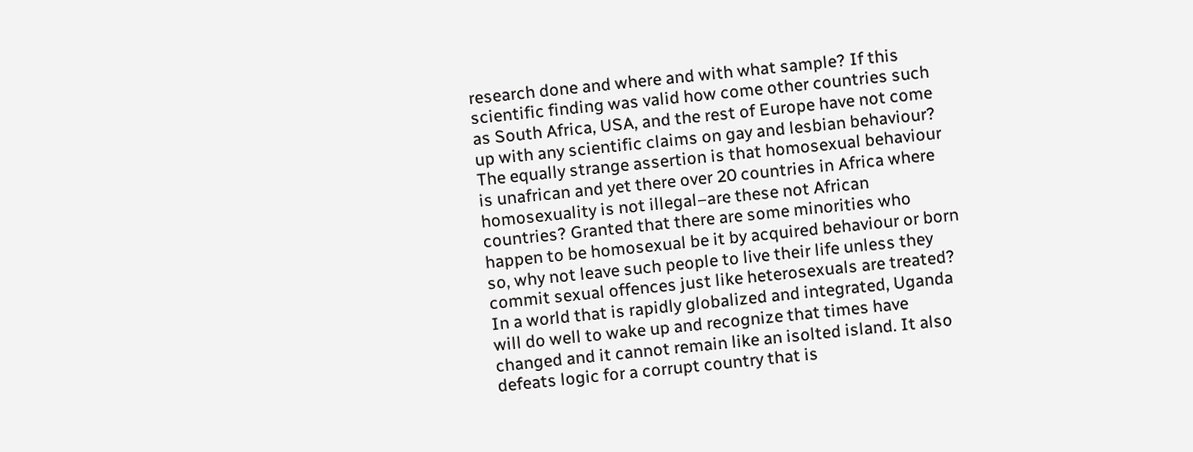research done and where and with what sample? If this scientific finding was valid how come other countries such as South Africa, USA, and the rest of Europe have not come up with any scientific claims on gay and lesbian behaviour? The equally strange assertion is that homosexual behaviour is unafrican and yet there over 20 countries in Africa where homosexuality is not illegal–are these not African countries? Granted that there are some minorities who happen to be homosexual be it by acquired behaviour or born so, why not leave such people to live their life unless they commit sexual offences just like heterosexuals are treated? In a world that is rapidly globalized and integrated, Uganda will do well to wake up and recognize that times have changed and it cannot remain like an isolted island. It also defeats logic for a corrupt country that is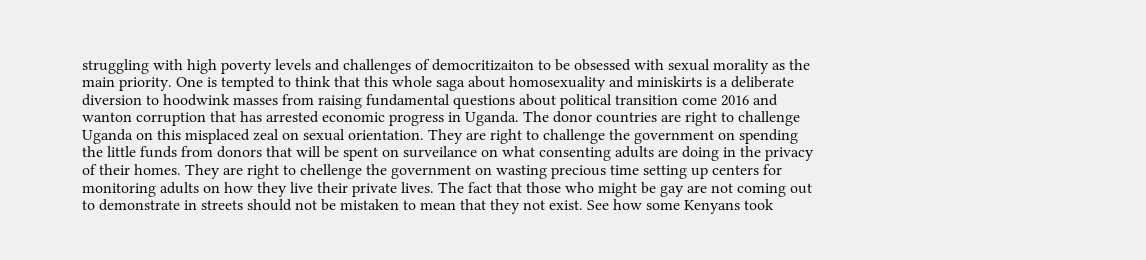struggling with high poverty levels and challenges of democritizaiton to be obsessed with sexual morality as the main priority. One is tempted to think that this whole saga about homosexuality and miniskirts is a deliberate diversion to hoodwink masses from raising fundamental questions about political transition come 2016 and wanton corruption that has arrested economic progress in Uganda. The donor countries are right to challenge Uganda on this misplaced zeal on sexual orientation. They are right to challenge the government on spending the little funds from donors that will be spent on surveilance on what consenting adults are doing in the privacy of their homes. They are right to chellenge the government on wasting precious time setting up centers for monitoring adults on how they live their private lives. The fact that those who might be gay are not coming out to demonstrate in streets should not be mistaken to mean that they not exist. See how some Kenyans took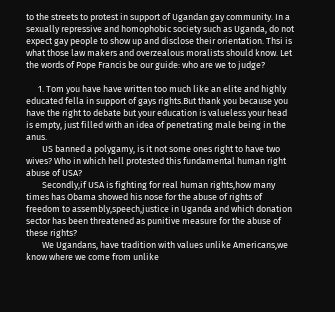to the streets to protest in support of Ugandan gay community. In a sexually repressive and homophobic society such as Uganda, do not expect gay people to show up and disclose their orientation. Thsi is what those law makers and overzealous moralists should know. Let the words of Pope Francis be our guide: who are we to judge?

      1. Tom you have have written too much like an elite and highly educated fella in support of gays rights.But thank you because you have the right to debate but your education is valueless your head is empty, just filled with an idea of penetrating male being in the anus.
        US banned a polygamy, is it not some ones right to have two wives? Who in which hell protested this fundamental human right abuse of USA?
        Secondly,if USA is fighting for real human rights,how many times has Obama showed his nose for the abuse of rights of freedom to assembly,speech,justice in Uganda and which donation sector has been threatened as punitive measure for the abuse of these rights?
        We Ugandans, have tradition with values unlike Americans,we know where we come from unlike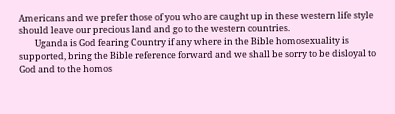Americans and we prefer those of you who are caught up in these western life style should leave our precious land and go to the western countries.
        Uganda is God fearing Country if any where in the Bible homosexuality is supported, bring the Bible reference forward and we shall be sorry to be disloyal to God and to the homos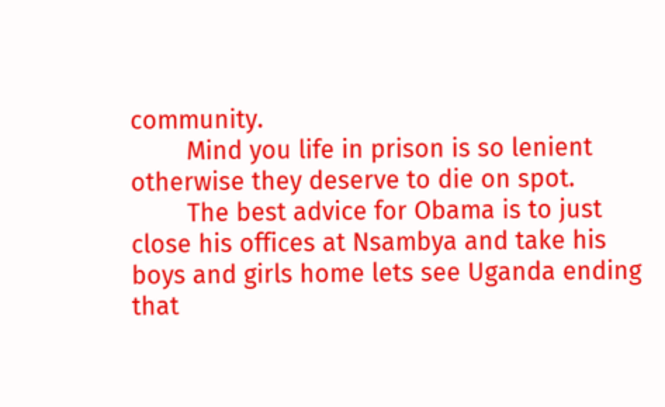community.
        Mind you life in prison is so lenient otherwise they deserve to die on spot.
        The best advice for Obama is to just close his offices at Nsambya and take his boys and girls home lets see Uganda ending that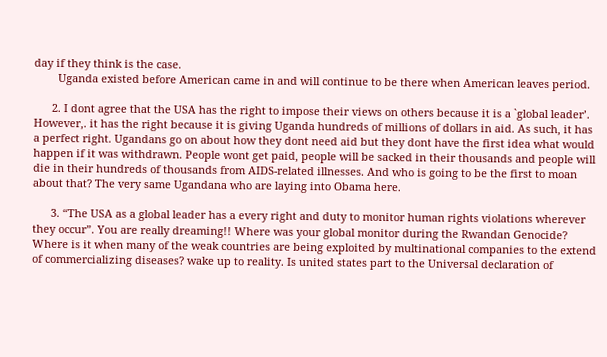day if they think is the case.
        Uganda existed before American came in and will continue to be there when American leaves period.

      2. I dont agree that the USA has the right to impose their views on others because it is a `global leader’. However,. it has the right because it is giving Uganda hundreds of millions of dollars in aid. As such, it has a perfect right. Ugandans go on about how they dont need aid but they dont have the first idea what would happen if it was withdrawn. People wont get paid, people will be sacked in their thousands and people will die in their hundreds of thousands from AIDS-related illnesses. And who is going to be the first to moan about that? The very same Ugandana who are laying into Obama here.

      3. “The USA as a global leader has a every right and duty to monitor human rights violations wherever they occur”. You are really dreaming!! Where was your global monitor during the Rwandan Genocide? Where is it when many of the weak countries are being exploited by multinational companies to the extend of commercializing diseases? wake up to reality. Is united states part to the Universal declaration of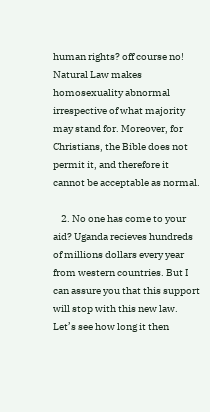human rights? off course no! Natural Law makes homosexuality abnormal irrespective of what majority may stand for. Moreover, for Christians, the Bible does not permit it, and therefore it cannot be acceptable as normal.

    2. No one has come to your aid? Uganda recieves hundreds of millions dollars every year from western countries. But I can assure you that this support will stop with this new law. Let’s see how long it then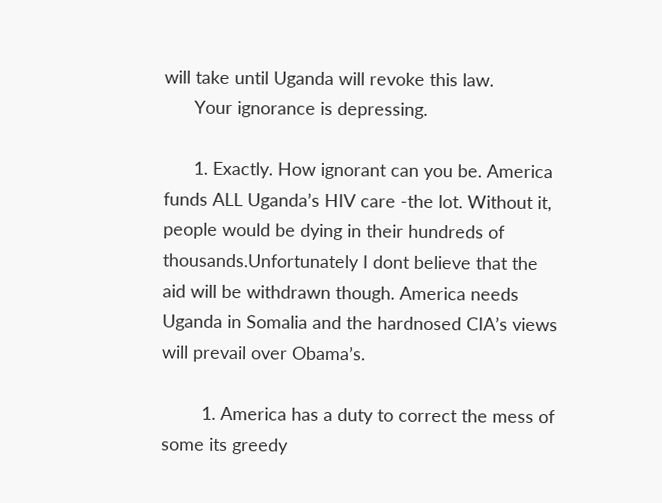will take until Uganda will revoke this law.
      Your ignorance is depressing.

      1. Exactly. How ignorant can you be. America funds ALL Uganda’s HIV care -the lot. Without it, people would be dying in their hundreds of thousands.Unfortunately I dont believe that the aid will be withdrawn though. America needs Uganda in Somalia and the hardnosed CIA’s views will prevail over Obama’s.

        1. America has a duty to correct the mess of some its greedy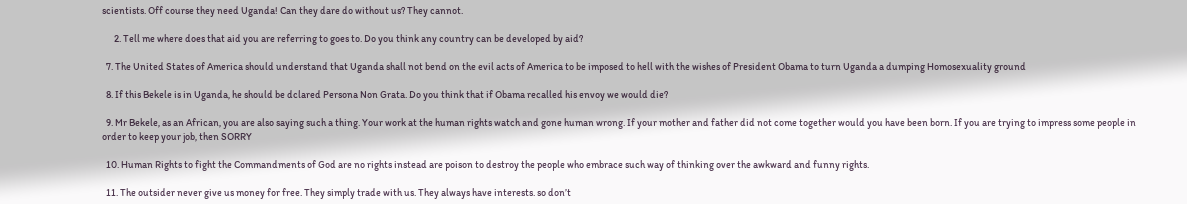scientists. Off course they need Uganda! Can they dare do without us? They cannot.

      2. Tell me where does that aid you are referring to goes to. Do you think any country can be developed by aid?

  7. The United States of America should understand that Uganda shall not bend on the evil acts of America to be imposed to hell with the wishes of President Obama to turn Uganda a dumping Homosexuality ground

  8. If this Bekele is in Uganda, he should be dclared Persona Non Grata. Do you think that if Obama recalled his envoy we would die?

  9. Mr Bekele, as an African, you are also saying such a thing. Your work at the human rights watch and gone human wrong. If your mother and father did not come together would you have been born. If you are trying to impress some people in order to keep your job, then SORRY

  10. Human Rights to fight the Commandments of God are no rights instead are poison to destroy the people who embrace such way of thinking over the awkward and funny rights.

  11. The outsider never give us money for free. They simply trade with us. They always have interests. so don’t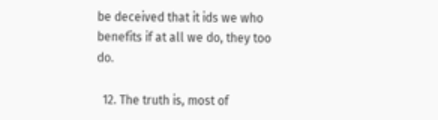be deceived that it ids we who benefits if at all we do, they too do.

  12. The truth is, most of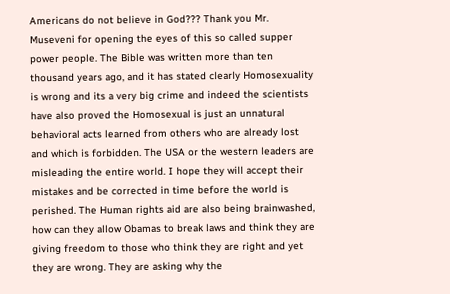Americans do not believe in God??? Thank you Mr. Museveni for opening the eyes of this so called supper power people. The Bible was written more than ten thousand years ago, and it has stated clearly Homosexuality is wrong and its a very big crime and indeed the scientists have also proved the Homosexual is just an unnatural behavioral acts learned from others who are already lost and which is forbidden. The USA or the western leaders are misleading the entire world. I hope they will accept their mistakes and be corrected in time before the world is perished. The Human rights aid are also being brainwashed, how can they allow Obamas to break laws and think they are giving freedom to those who think they are right and yet they are wrong. They are asking why the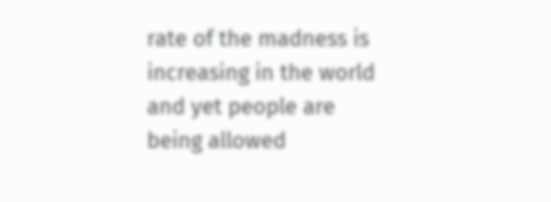rate of the madness is increasing in the world and yet people are being allowed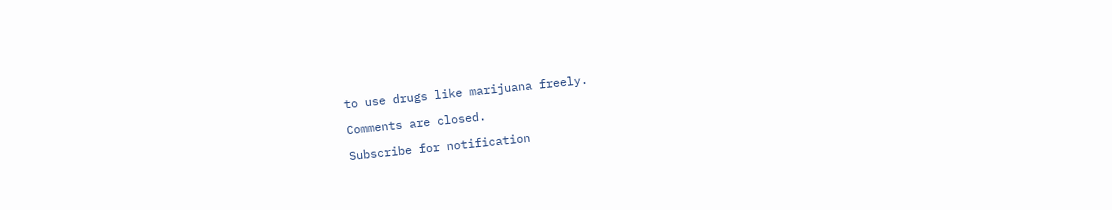to use drugs like marijuana freely.

Comments are closed.

Subscribe for notification